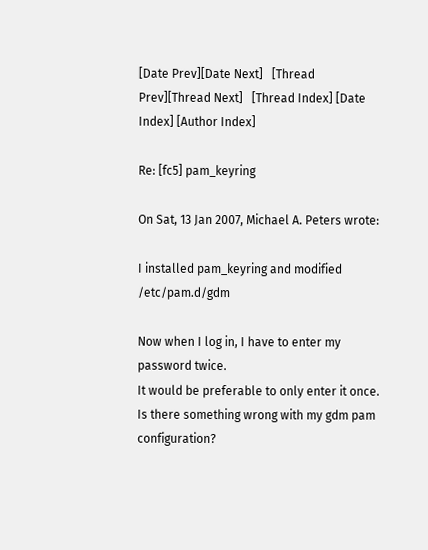[Date Prev][Date Next]   [Thread Prev][Thread Next]   [Thread Index] [Date Index] [Author Index]

Re: [fc5] pam_keyring

On Sat, 13 Jan 2007, Michael A. Peters wrote:

I installed pam_keyring and modified /etc/pam.d/gdm

Now when I log in, I have to enter my password twice.
It would be preferable to only enter it once.
Is there something wrong with my gdm pam configuration?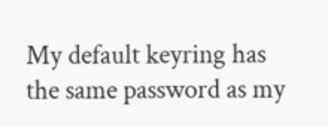My default keyring has the same password as my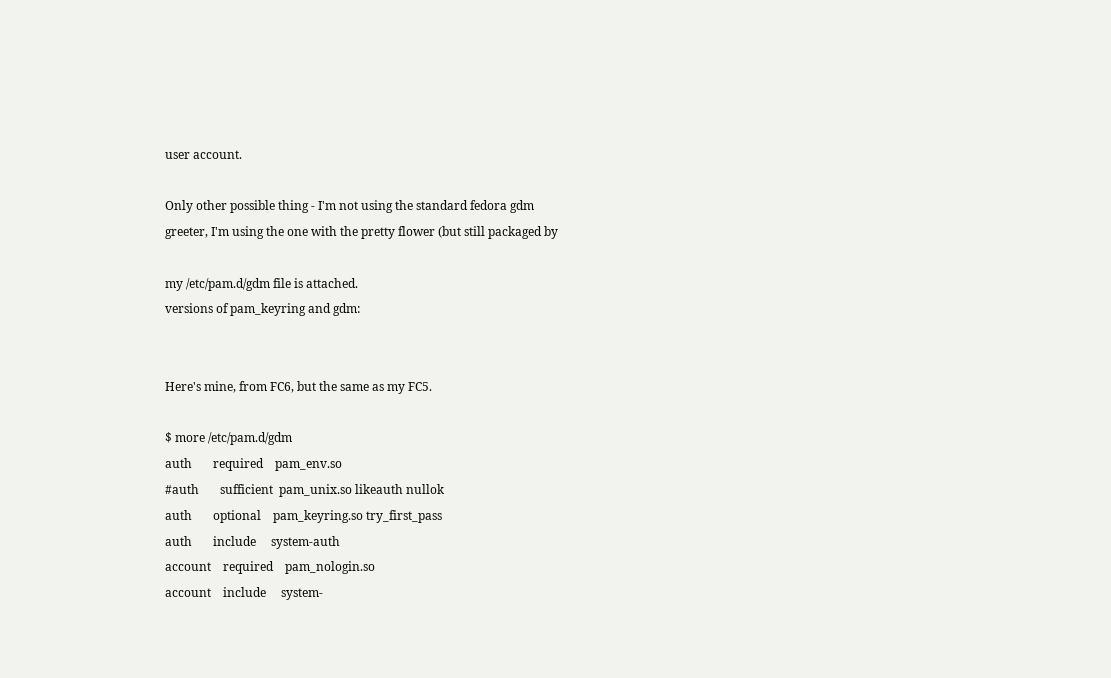user account.

Only other possible thing - I'm not using the standard fedora gdm
greeter, I'm using the one with the pretty flower (but still packaged by

my /etc/pam.d/gdm file is attached.
versions of pam_keyring and gdm:


Here's mine, from FC6, but the same as my FC5.

$ more /etc/pam.d/gdm
auth       required    pam_env.so
#auth       sufficient  pam_unix.so likeauth nullok
auth       optional    pam_keyring.so try_first_pass
auth       include     system-auth
account    required    pam_nologin.so
account    include     system-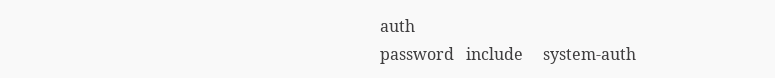auth
password   include     system-auth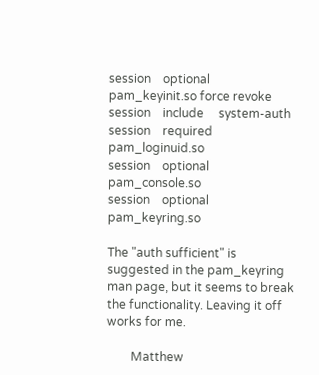session    optional    pam_keyinit.so force revoke
session    include     system-auth
session    required    pam_loginuid.so
session    optional    pam_console.so
session    optional    pam_keyring.so

The "auth sufficient" is suggested in the pam_keyring man page, but it seems to break the functionality. Leaving it off works for me.

        Matthew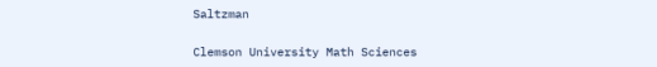Saltzman

Clemson University Math Sciences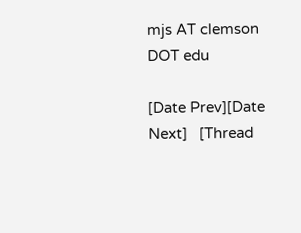mjs AT clemson DOT edu

[Date Prev][Date Next]   [Thread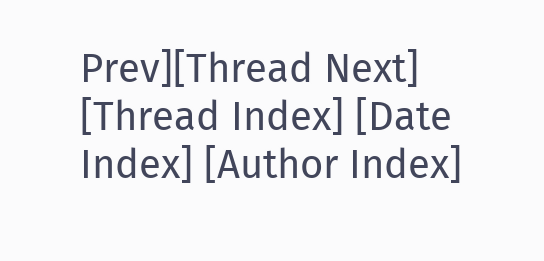Prev][Thread Next]   [Thread Index] [Date Index] [Author Index]